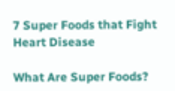7 Super Foods that Fight Heart Disease

What Are Super Foods?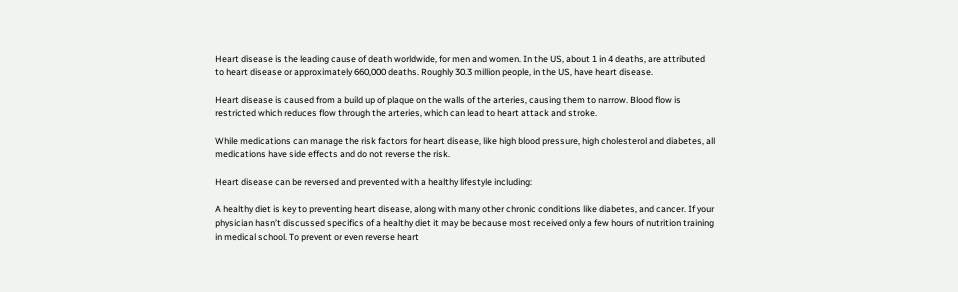Heart disease is the leading cause of death worldwide, for men and women. In the US, about 1 in 4 deaths, are attributed to heart disease or approximately 660,000 deaths. Roughly 30.3 million people, in the US, have heart disease.

Heart disease is caused from a build up of plaque on the walls of the arteries, causing them to narrow. Blood flow is restricted which reduces flow through the arteries, which can lead to heart attack and stroke.

While medications can manage the risk factors for heart disease, like high blood pressure, high cholesterol and diabetes, all medications have side effects and do not reverse the risk.

Heart disease can be reversed and prevented with a healthy lifestyle including:

A healthy diet is key to preventing heart disease, along with many other chronic conditions like diabetes, and cancer. If your physician hasn’t discussed specifics of a healthy diet it may be because most received only a few hours of nutrition training in medical school. To prevent or even reverse heart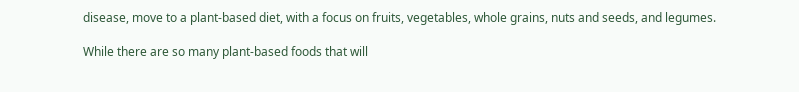disease, move to a plant-based diet, with a focus on fruits, vegetables, whole grains, nuts and seeds, and legumes.

While there are so many plant-based foods that will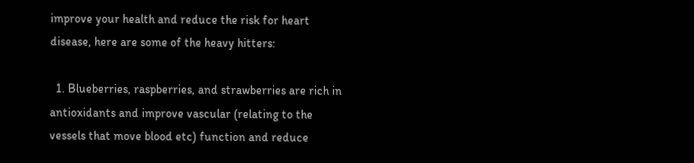improve your health and reduce the risk for heart disease, here are some of the heavy hitters:

  1. Blueberries, raspberries, and strawberries are rich in antioxidants and improve vascular (relating to the vessels that move blood etc) function and reduce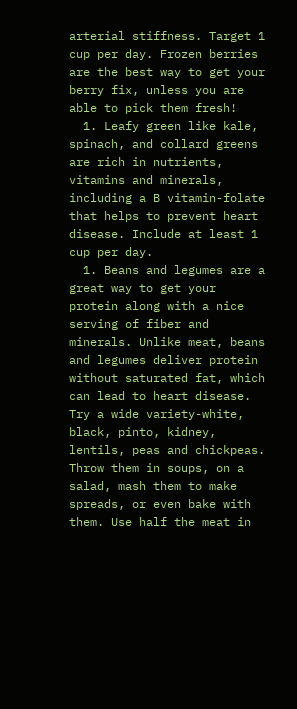arterial stiffness. Target 1 cup per day. Frozen berries are the best way to get your berry fix, unless you are able to pick them fresh!
  1. Leafy green like kale, spinach, and collard greens are rich in nutrients, vitamins and minerals, including a B vitamin-folate that helps to prevent heart disease. Include at least 1 cup per day.
  1. Beans and legumes are a great way to get your protein along with a nice serving of fiber and minerals. Unlike meat, beans and legumes deliver protein without saturated fat, which can lead to heart disease. Try a wide variety-white, black, pinto, kidney, lentils, peas and chickpeas. Throw them in soups, on a salad, mash them to make spreads, or even bake with them. Use half the meat in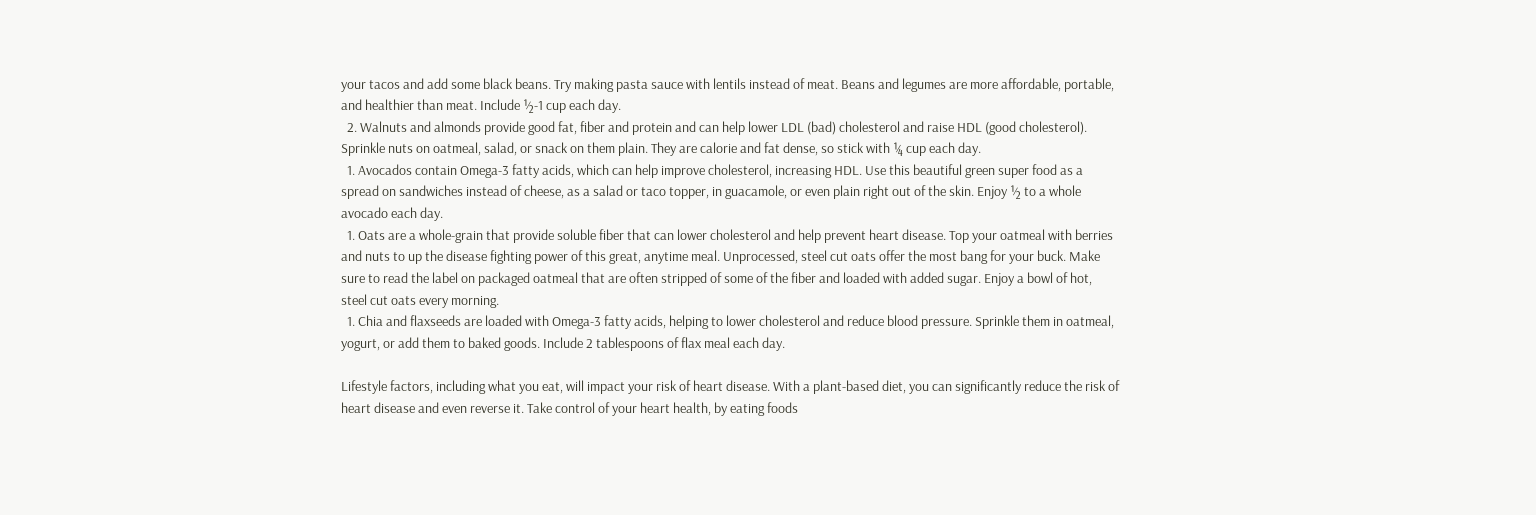your tacos and add some black beans. Try making pasta sauce with lentils instead of meat. Beans and legumes are more affordable, portable, and healthier than meat. Include ½-1 cup each day.
  2. Walnuts and almonds provide good fat, fiber and protein and can help lower LDL (bad) cholesterol and raise HDL (good cholesterol). Sprinkle nuts on oatmeal, salad, or snack on them plain. They are calorie and fat dense, so stick with ¼ cup each day.
  1. Avocados contain Omega-3 fatty acids, which can help improve cholesterol, increasing HDL. Use this beautiful green super food as a spread on sandwiches instead of cheese, as a salad or taco topper, in guacamole, or even plain right out of the skin. Enjoy ½ to a whole avocado each day.
  1. Oats are a whole-grain that provide soluble fiber that can lower cholesterol and help prevent heart disease. Top your oatmeal with berries and nuts to up the disease fighting power of this great, anytime meal. Unprocessed, steel cut oats offer the most bang for your buck. Make sure to read the label on packaged oatmeal that are often stripped of some of the fiber and loaded with added sugar. Enjoy a bowl of hot, steel cut oats every morning.
  1. Chia and flaxseeds are loaded with Omega-3 fatty acids, helping to lower cholesterol and reduce blood pressure. Sprinkle them in oatmeal, yogurt, or add them to baked goods. Include 2 tablespoons of flax meal each day.

Lifestyle factors, including what you eat, will impact your risk of heart disease. With a plant-based diet, you can significantly reduce the risk of heart disease and even reverse it. Take control of your heart health, by eating foods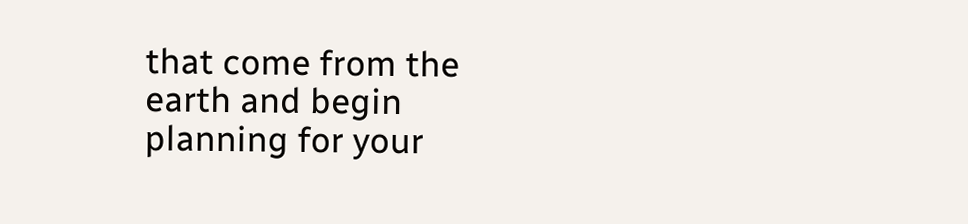that come from the earth and begin planning for your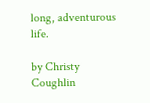long, adventurous life.

by Christy Coughlin